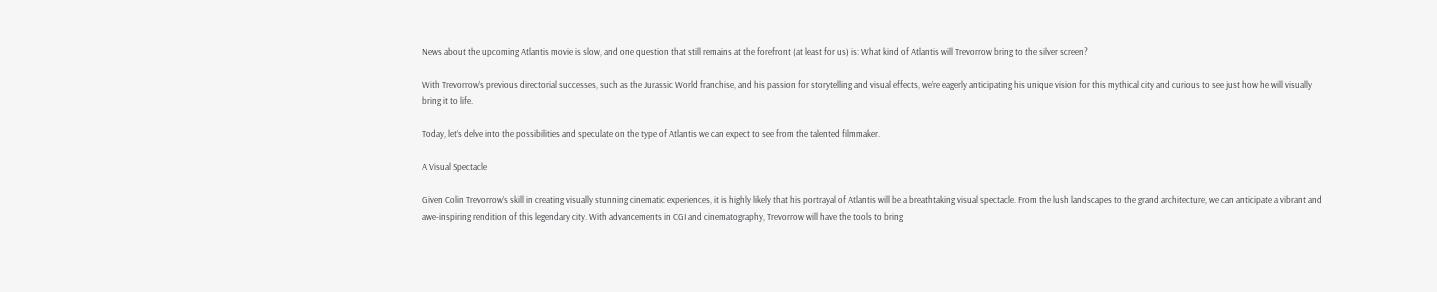News about the upcoming Atlantis movie is slow, and one question that still remains at the forefront (at least for us) is: What kind of Atlantis will Trevorrow bring to the silver screen?

With Trevorrow’s previous directorial successes, such as the Jurassic World franchise, and his passion for storytelling and visual effects, we’re eagerly anticipating his unique vision for this mythical city and curious to see just how he will visually bring it to life.

Today, let’s delve into the possibilities and speculate on the type of Atlantis we can expect to see from the talented filmmaker.

A Visual Spectacle

Given Colin Trevorrow’s skill in creating visually stunning cinematic experiences, it is highly likely that his portrayal of Atlantis will be a breathtaking visual spectacle. From the lush landscapes to the grand architecture, we can anticipate a vibrant and awe-inspiring rendition of this legendary city. With advancements in CGI and cinematography, Trevorrow will have the tools to bring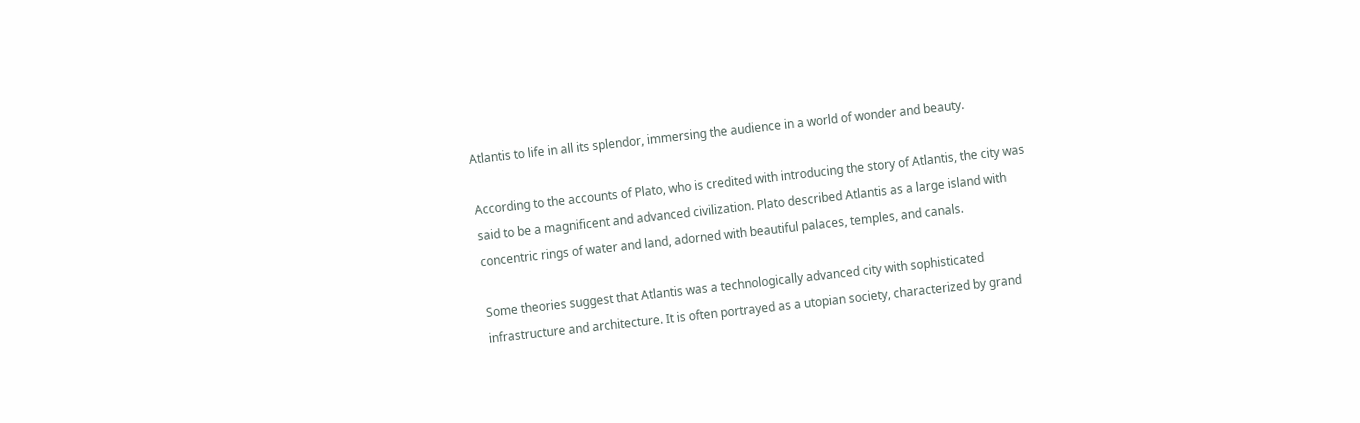Atlantis to life in all its splendor, immersing the audience in a world of wonder and beauty.

According to the accounts of Plato, who is credited with introducing the story of Atlantis, the city was said to be a magnificent and advanced civilization. Plato described Atlantis as a large island with concentric rings of water and land, adorned with beautiful palaces, temples, and canals.

Some theories suggest that Atlantis was a technologically advanced city with sophisticated infrastructure and architecture. It is often portrayed as a utopian society, characterized by grand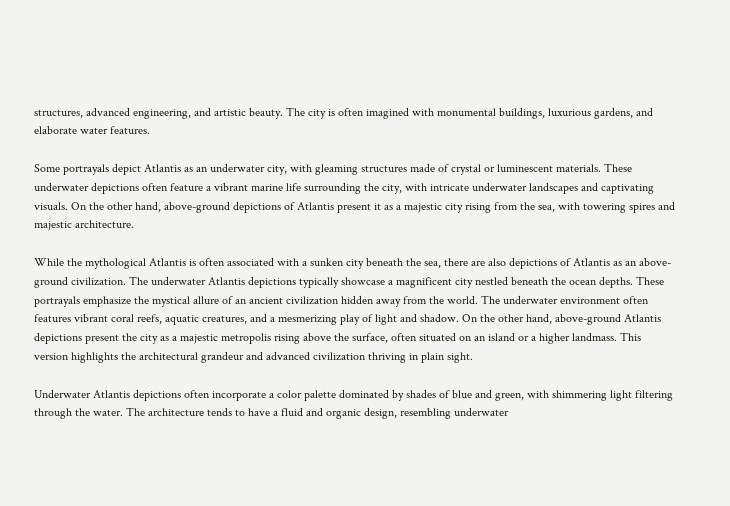structures, advanced engineering, and artistic beauty. The city is often imagined with monumental buildings, luxurious gardens, and elaborate water features.

Some portrayals depict Atlantis as an underwater city, with gleaming structures made of crystal or luminescent materials. These underwater depictions often feature a vibrant marine life surrounding the city, with intricate underwater landscapes and captivating visuals. On the other hand, above-ground depictions of Atlantis present it as a majestic city rising from the sea, with towering spires and majestic architecture.

While the mythological Atlantis is often associated with a sunken city beneath the sea, there are also depictions of Atlantis as an above-ground civilization. The underwater Atlantis depictions typically showcase a magnificent city nestled beneath the ocean depths. These portrayals emphasize the mystical allure of an ancient civilization hidden away from the world. The underwater environment often features vibrant coral reefs, aquatic creatures, and a mesmerizing play of light and shadow. On the other hand, above-ground Atlantis depictions present the city as a majestic metropolis rising above the surface, often situated on an island or a higher landmass. This version highlights the architectural grandeur and advanced civilization thriving in plain sight.

Underwater Atlantis depictions often incorporate a color palette dominated by shades of blue and green, with shimmering light filtering through the water. The architecture tends to have a fluid and organic design, resembling underwater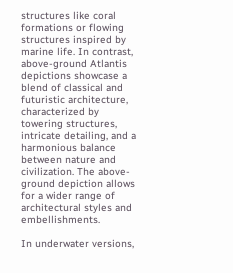structures like coral formations or flowing structures inspired by marine life. In contrast, above-ground Atlantis depictions showcase a blend of classical and futuristic architecture, characterized by towering structures, intricate detailing, and a harmonious balance between nature and civilization. The above-ground depiction allows for a wider range of architectural styles and embellishments.

In underwater versions,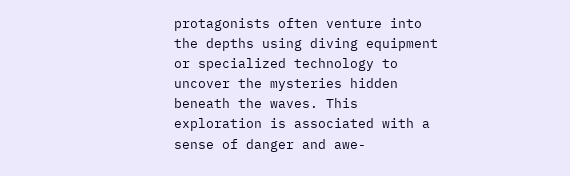protagonists often venture into the depths using diving equipment or specialized technology to uncover the mysteries hidden beneath the waves. This exploration is associated with a sense of danger and awe-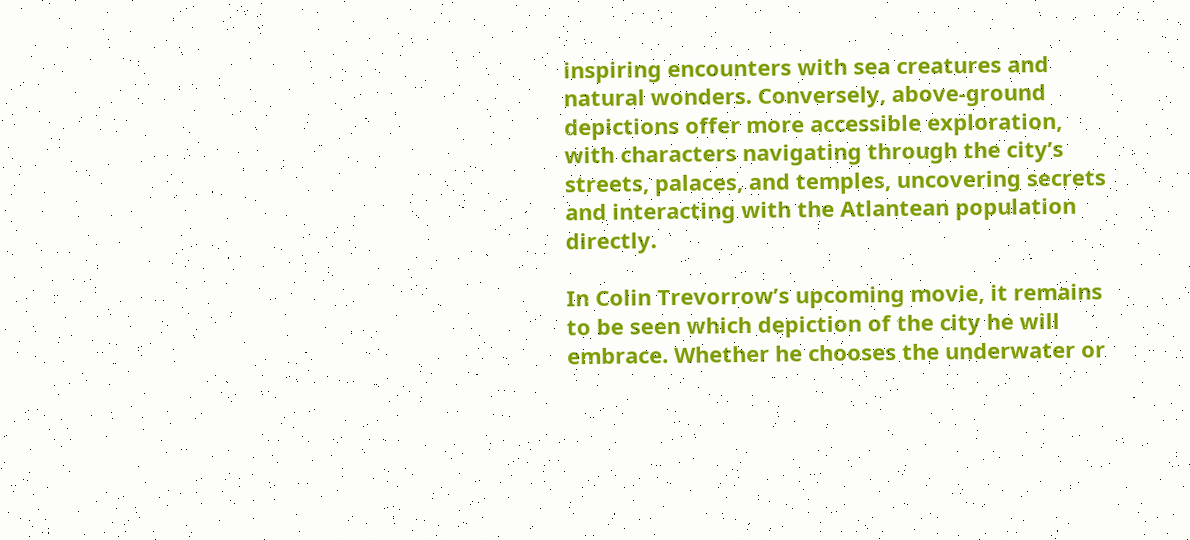inspiring encounters with sea creatures and natural wonders. Conversely, above-ground depictions offer more accessible exploration, with characters navigating through the city’s streets, palaces, and temples, uncovering secrets and interacting with the Atlantean population directly.

In Colin Trevorrow’s upcoming movie, it remains to be seen which depiction of the city he will embrace. Whether he chooses the underwater or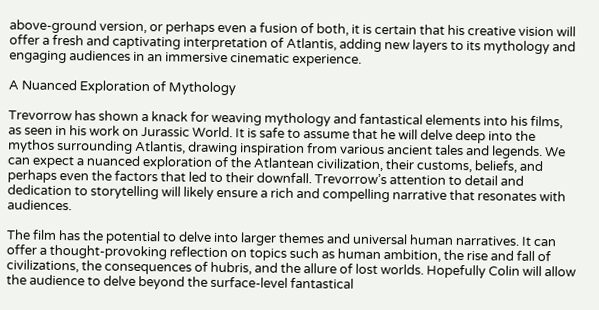above-ground version, or perhaps even a fusion of both, it is certain that his creative vision will offer a fresh and captivating interpretation of Atlantis, adding new layers to its mythology and engaging audiences in an immersive cinematic experience.

A Nuanced Exploration of Mythology

Trevorrow has shown a knack for weaving mythology and fantastical elements into his films, as seen in his work on Jurassic World. It is safe to assume that he will delve deep into the mythos surrounding Atlantis, drawing inspiration from various ancient tales and legends. We can expect a nuanced exploration of the Atlantean civilization, their customs, beliefs, and perhaps even the factors that led to their downfall. Trevorrow’s attention to detail and dedication to storytelling will likely ensure a rich and compelling narrative that resonates with audiences.

The film has the potential to delve into larger themes and universal human narratives. It can offer a thought-provoking reflection on topics such as human ambition, the rise and fall of civilizations, the consequences of hubris, and the allure of lost worlds. Hopefully Colin will allow the audience to delve beyond the surface-level fantastical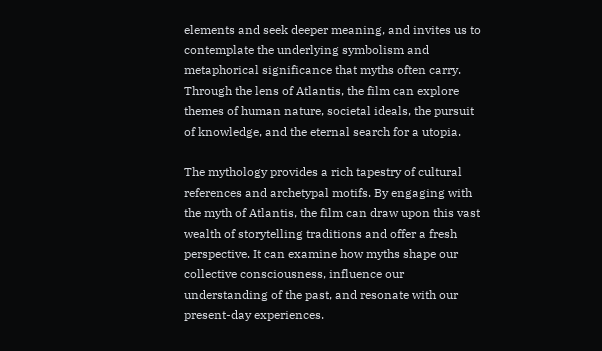elements and seek deeper meaning, and invites us to contemplate the underlying symbolism and metaphorical significance that myths often carry. Through the lens of Atlantis, the film can explore themes of human nature, societal ideals, the pursuit of knowledge, and the eternal search for a utopia.

The mythology provides a rich tapestry of cultural references and archetypal motifs. By engaging with the myth of Atlantis, the film can draw upon this vast wealth of storytelling traditions and offer a fresh perspective. It can examine how myths shape our collective consciousness, influence our understanding of the past, and resonate with our present-day experiences.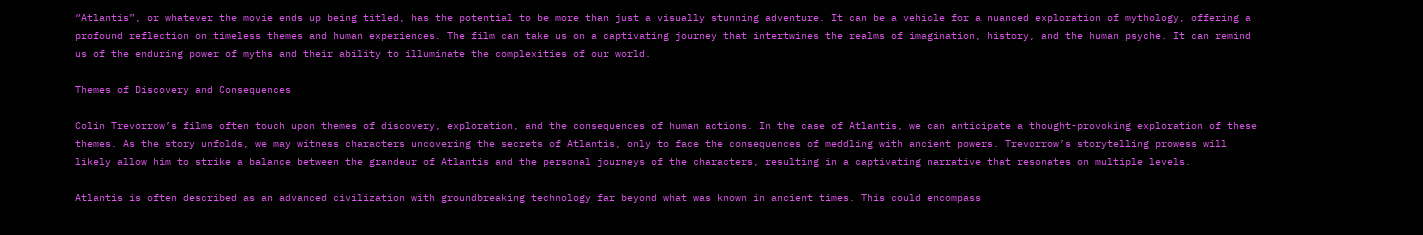“Atlantis”, or whatever the movie ends up being titled, has the potential to be more than just a visually stunning adventure. It can be a vehicle for a nuanced exploration of mythology, offering a profound reflection on timeless themes and human experiences. The film can take us on a captivating journey that intertwines the realms of imagination, history, and the human psyche. It can remind us of the enduring power of myths and their ability to illuminate the complexities of our world.

Themes of Discovery and Consequences

Colin Trevorrow’s films often touch upon themes of discovery, exploration, and the consequences of human actions. In the case of Atlantis, we can anticipate a thought-provoking exploration of these themes. As the story unfolds, we may witness characters uncovering the secrets of Atlantis, only to face the consequences of meddling with ancient powers. Trevorrow’s storytelling prowess will likely allow him to strike a balance between the grandeur of Atlantis and the personal journeys of the characters, resulting in a captivating narrative that resonates on multiple levels.

Atlantis is often described as an advanced civilization with groundbreaking technology far beyond what was known in ancient times. This could encompass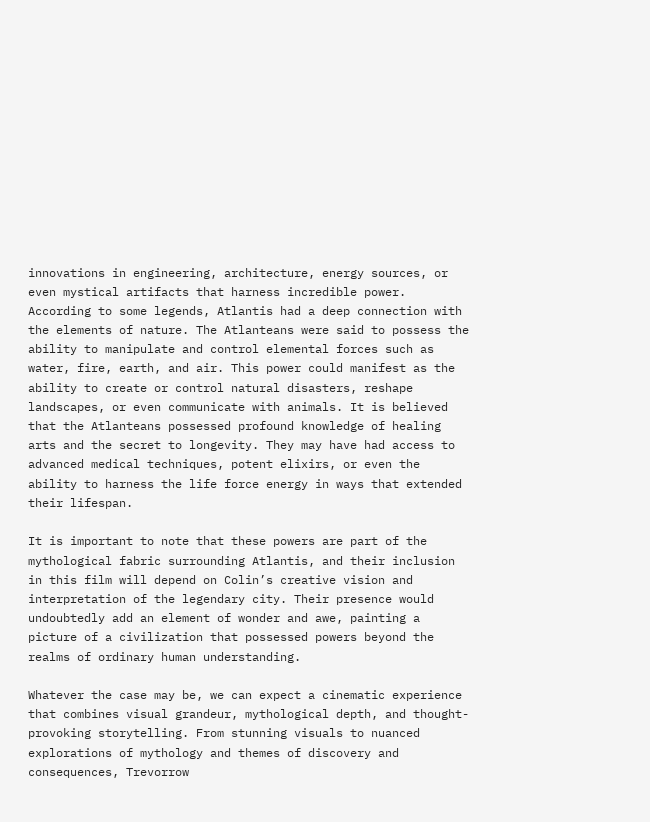innovations in engineering, architecture, energy sources, or even mystical artifacts that harness incredible power. According to some legends, Atlantis had a deep connection with the elements of nature. The Atlanteans were said to possess the ability to manipulate and control elemental forces such as water, fire, earth, and air. This power could manifest as the ability to create or control natural disasters, reshape landscapes, or even communicate with animals. It is believed that the Atlanteans possessed profound knowledge of healing arts and the secret to longevity. They may have had access to advanced medical techniques, potent elixirs, or even the ability to harness the life force energy in ways that extended their lifespan.

It is important to note that these powers are part of the mythological fabric surrounding Atlantis, and their inclusion in this film will depend on Colin’s creative vision and interpretation of the legendary city. Their presence would undoubtedly add an element of wonder and awe, painting a picture of a civilization that possessed powers beyond the realms of ordinary human understanding.

Whatever the case may be, we can expect a cinematic experience that combines visual grandeur, mythological depth, and thought-provoking storytelling. From stunning visuals to nuanced explorations of mythology and themes of discovery and consequences, Trevorrow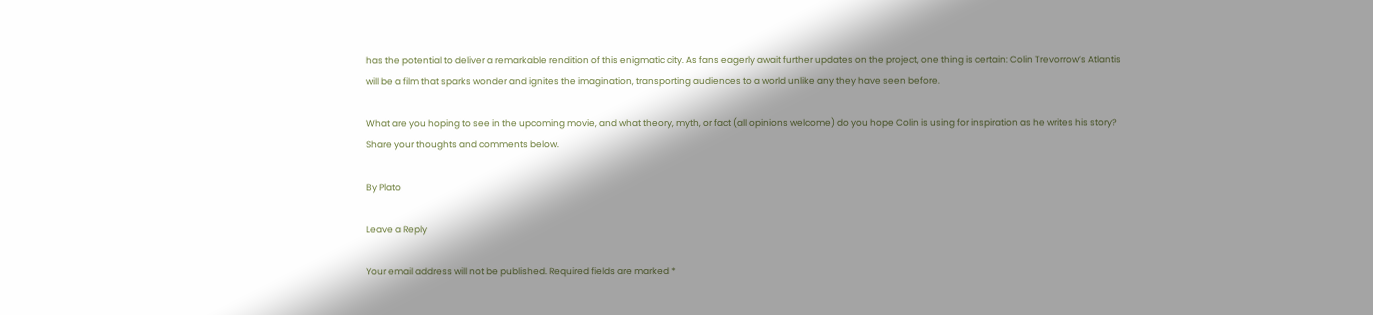has the potential to deliver a remarkable rendition of this enigmatic city. As fans eagerly await further updates on the project, one thing is certain: Colin Trevorrow’s Atlantis will be a film that sparks wonder and ignites the imagination, transporting audiences to a world unlike any they have seen before.

What are you hoping to see in the upcoming movie, and what theory, myth, or fact (all opinions welcome) do you hope Colin is using for inspiration as he writes his story? Share your thoughts and comments below.

By Plato

Leave a Reply

Your email address will not be published. Required fields are marked *